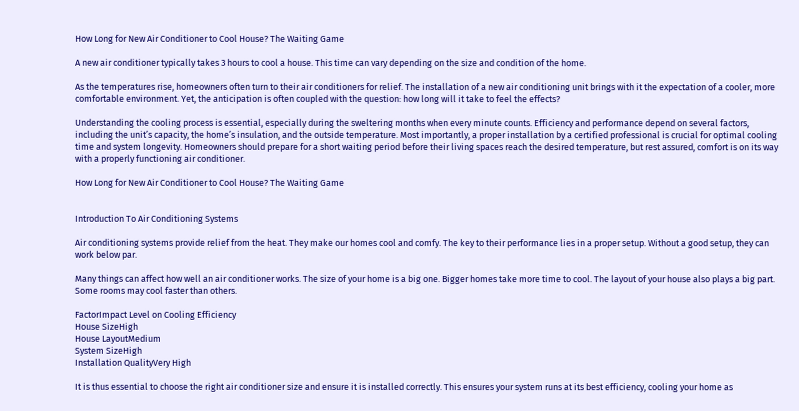How Long for New Air Conditioner to Cool House? The Waiting Game

A new air conditioner typically takes 3 hours to cool a house. This time can vary depending on the size and condition of the home.

As the temperatures rise, homeowners often turn to their air conditioners for relief. The installation of a new air conditioning unit brings with it the expectation of a cooler, more comfortable environment. Yet, the anticipation is often coupled with the question: how long will it take to feel the effects?

Understanding the cooling process is essential, especially during the sweltering months when every minute counts. Efficiency and performance depend on several factors, including the unit’s capacity, the home’s insulation, and the outside temperature. Most importantly, a proper installation by a certified professional is crucial for optimal cooling time and system longevity. Homeowners should prepare for a short waiting period before their living spaces reach the desired temperature, but rest assured, comfort is on its way with a properly functioning air conditioner.

How Long for New Air Conditioner to Cool House? The Waiting Game


Introduction To Air Conditioning Systems

Air conditioning systems provide relief from the heat. They make our homes cool and comfy. The key to their performance lies in a proper setup. Without a good setup, they can work below par.

Many things can affect how well an air conditioner works. The size of your home is a big one. Bigger homes take more time to cool. The layout of your house also plays a big part. Some rooms may cool faster than others.

FactorImpact Level on Cooling Efficiency
House SizeHigh
House LayoutMedium
System SizeHigh
Installation QualityVery High

It is thus essential to choose the right air conditioner size and ensure it is installed correctly. This ensures your system runs at its best efficiency, cooling your home as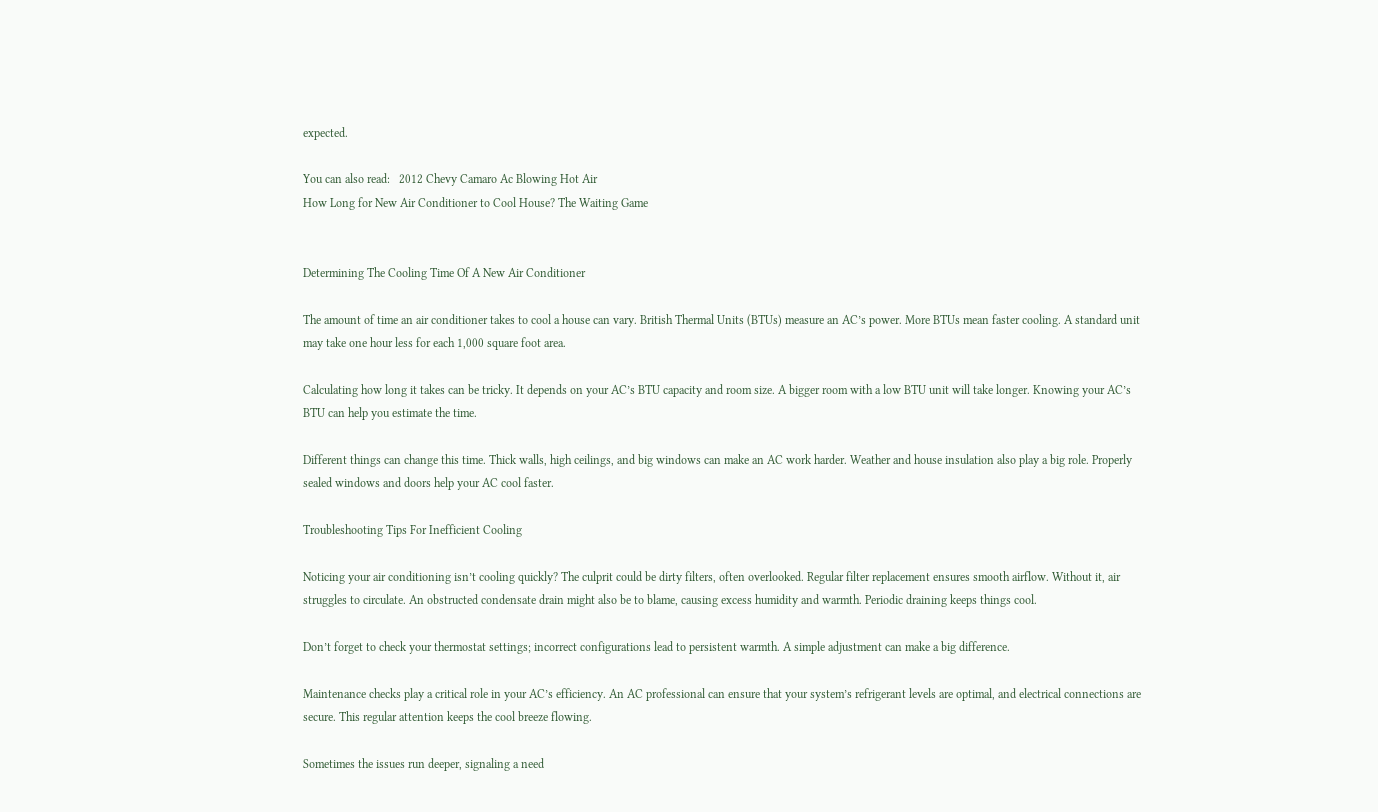expected.

You can also read:   2012 Chevy Camaro Ac Blowing Hot Air
How Long for New Air Conditioner to Cool House? The Waiting Game


Determining The Cooling Time Of A New Air Conditioner

The amount of time an air conditioner takes to cool a house can vary. British Thermal Units (BTUs) measure an AC’s power. More BTUs mean faster cooling. A standard unit may take one hour less for each 1,000 square foot area.

Calculating how long it takes can be tricky. It depends on your AC’s BTU capacity and room size. A bigger room with a low BTU unit will take longer. Knowing your AC’s BTU can help you estimate the time.

Different things can change this time. Thick walls, high ceilings, and big windows can make an AC work harder. Weather and house insulation also play a big role. Properly sealed windows and doors help your AC cool faster.

Troubleshooting Tips For Inefficient Cooling

Noticing your air conditioning isn’t cooling quickly? The culprit could be dirty filters, often overlooked. Regular filter replacement ensures smooth airflow. Without it, air struggles to circulate. An obstructed condensate drain might also be to blame, causing excess humidity and warmth. Periodic draining keeps things cool.

Don’t forget to check your thermostat settings; incorrect configurations lead to persistent warmth. A simple adjustment can make a big difference.

Maintenance checks play a critical role in your AC’s efficiency. An AC professional can ensure that your system’s refrigerant levels are optimal, and electrical connections are secure. This regular attention keeps the cool breeze flowing.

Sometimes the issues run deeper, signaling a need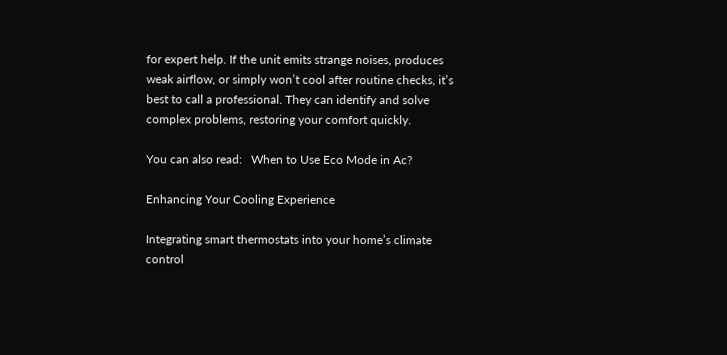for expert help. If the unit emits strange noises, produces weak airflow, or simply won’t cool after routine checks, it’s best to call a professional. They can identify and solve complex problems, restoring your comfort quickly.

You can also read:   When to Use Eco Mode in Ac?

Enhancing Your Cooling Experience

Integrating smart thermostats into your home’s climate control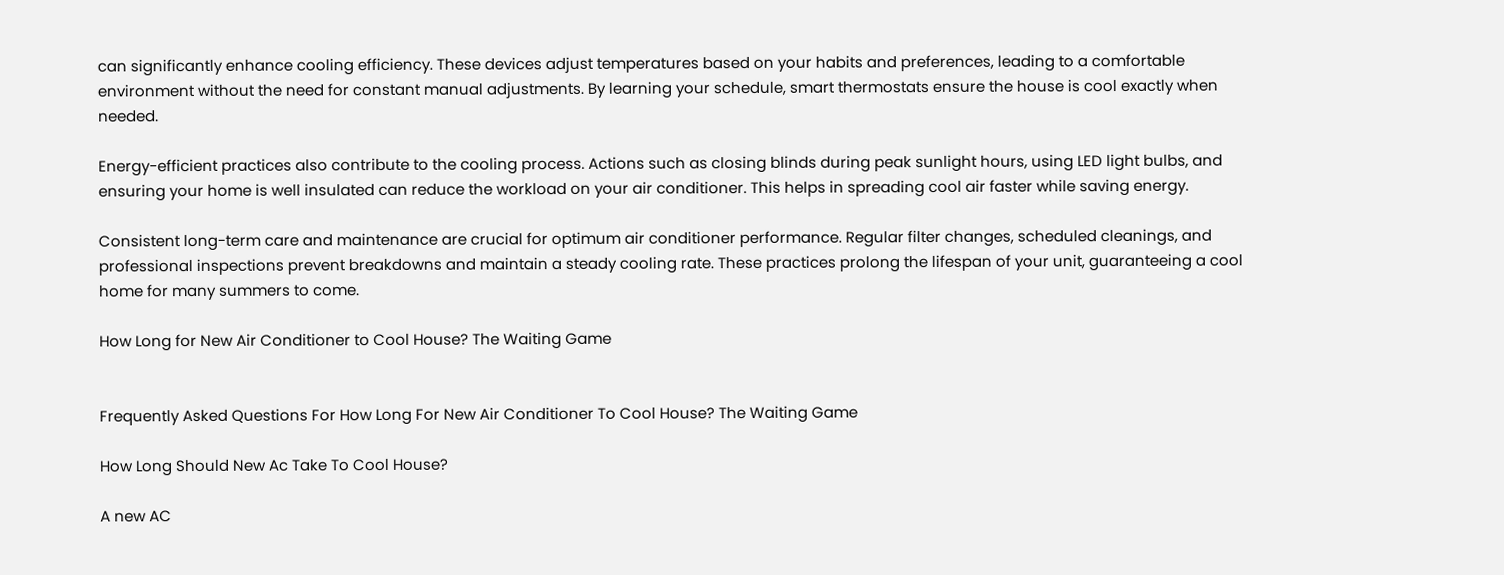can significantly enhance cooling efficiency. These devices adjust temperatures based on your habits and preferences, leading to a comfortable environment without the need for constant manual adjustments. By learning your schedule, smart thermostats ensure the house is cool exactly when needed.

Energy-efficient practices also contribute to the cooling process. Actions such as closing blinds during peak sunlight hours, using LED light bulbs, and ensuring your home is well insulated can reduce the workload on your air conditioner. This helps in spreading cool air faster while saving energy.

Consistent long-term care and maintenance are crucial for optimum air conditioner performance. Regular filter changes, scheduled cleanings, and professional inspections prevent breakdowns and maintain a steady cooling rate. These practices prolong the lifespan of your unit, guaranteeing a cool home for many summers to come.

How Long for New Air Conditioner to Cool House? The Waiting Game


Frequently Asked Questions For How Long For New Air Conditioner To Cool House? The Waiting Game

How Long Should New Ac Take To Cool House?

A new AC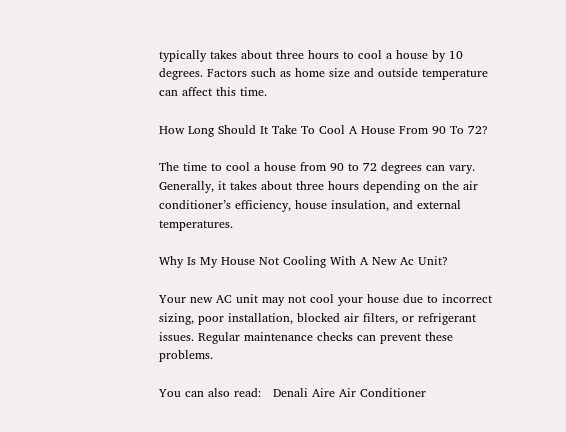typically takes about three hours to cool a house by 10 degrees. Factors such as home size and outside temperature can affect this time.

How Long Should It Take To Cool A House From 90 To 72?

The time to cool a house from 90 to 72 degrees can vary. Generally, it takes about three hours depending on the air conditioner’s efficiency, house insulation, and external temperatures.

Why Is My House Not Cooling With A New Ac Unit?

Your new AC unit may not cool your house due to incorrect sizing, poor installation, blocked air filters, or refrigerant issues. Regular maintenance checks can prevent these problems.

You can also read:   Denali Aire Air Conditioner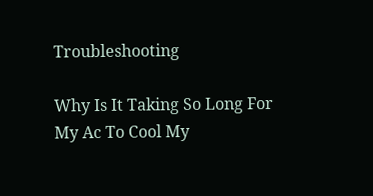Troubleshooting

Why Is It Taking So Long For My Ac To Cool My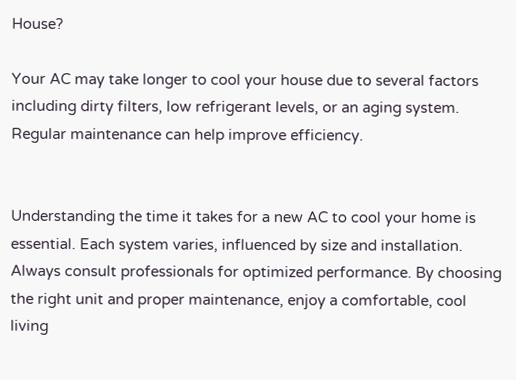House?

Your AC may take longer to cool your house due to several factors including dirty filters, low refrigerant levels, or an aging system. Regular maintenance can help improve efficiency.


Understanding the time it takes for a new AC to cool your home is essential. Each system varies, influenced by size and installation. Always consult professionals for optimized performance. By choosing the right unit and proper maintenance, enjoy a comfortable, cool living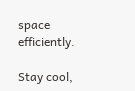space efficiently.

Stay cool,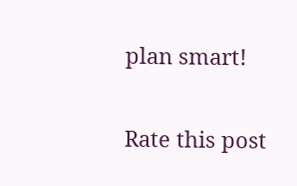plan smart!

Rate this post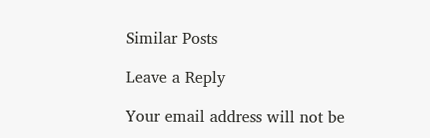Similar Posts

Leave a Reply

Your email address will not be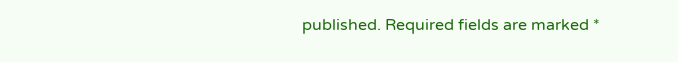published. Required fields are marked *